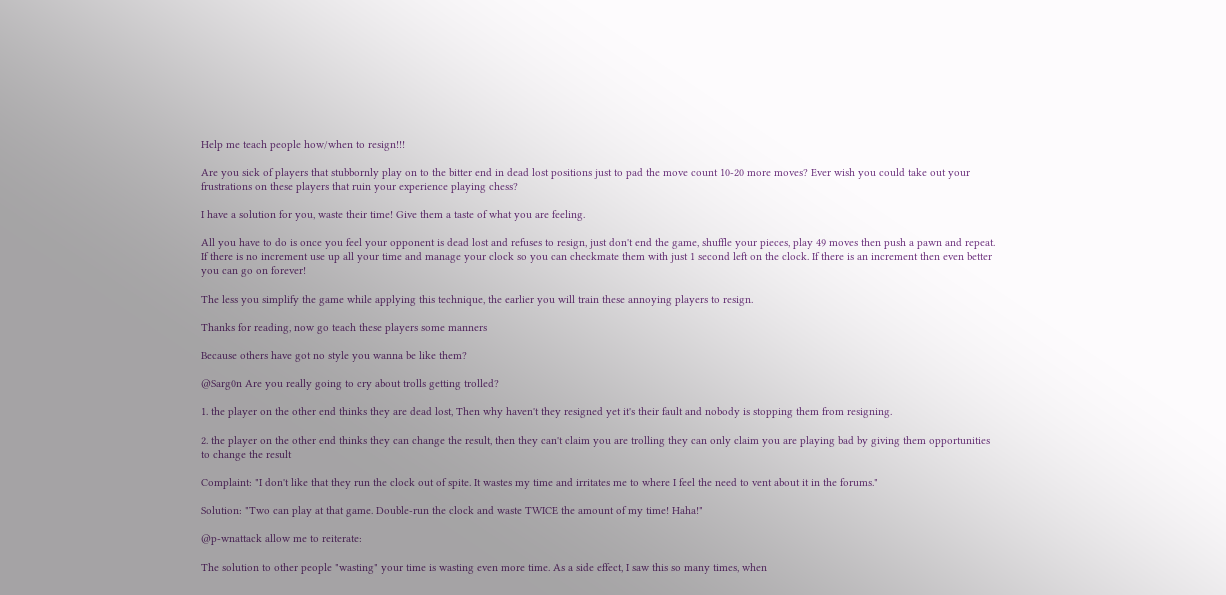Help me teach people how/when to resign!!!

Are you sick of players that stubbornly play on to the bitter end in dead lost positions just to pad the move count 10-20 more moves? Ever wish you could take out your frustrations on these players that ruin your experience playing chess?

I have a solution for you, waste their time! Give them a taste of what you are feeling.

All you have to do is once you feel your opponent is dead lost and refuses to resign, just don't end the game, shuffle your pieces, play 49 moves then push a pawn and repeat. If there is no increment use up all your time and manage your clock so you can checkmate them with just 1 second left on the clock. If there is an increment then even better you can go on forever!

The less you simplify the game while applying this technique, the earlier you will train these annoying players to resign.

Thanks for reading, now go teach these players some manners

Because others have got no style you wanna be like them?

@Sarg0n Are you really going to cry about trolls getting trolled?

1. the player on the other end thinks they are dead lost, Then why haven't they resigned yet it's their fault and nobody is stopping them from resigning.

2. the player on the other end thinks they can change the result, then they can't claim you are trolling they can only claim you are playing bad by giving them opportunities to change the result

Complaint: "I don't like that they run the clock out of spite. It wastes my time and irritates me to where I feel the need to vent about it in the forums."

Solution: "Two can play at that game. Double-run the clock and waste TWICE the amount of my time! Haha!"

@p-wnattack allow me to reiterate:

The solution to other people "wasting" your time is wasting even more time. As a side effect, I saw this so many times, when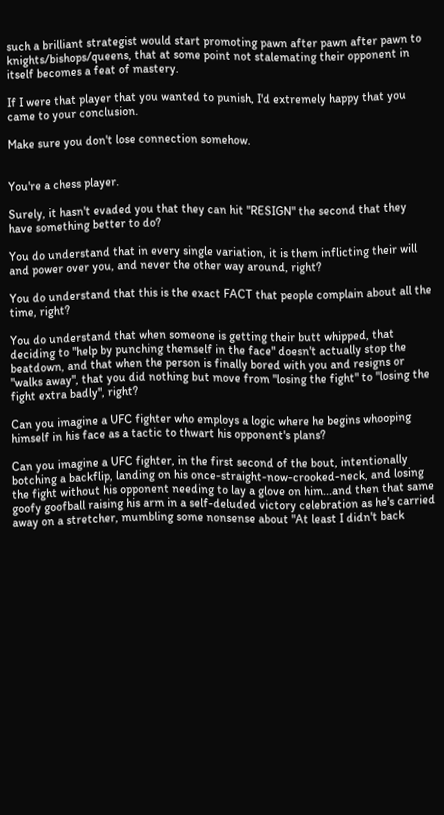such a brilliant strategist would start promoting pawn after pawn after pawn to knights/bishops/queens, that at some point not stalemating their opponent in itself becomes a feat of mastery.

If I were that player that you wanted to punish, I'd extremely happy that you came to your conclusion.

Make sure you don't lose connection somehow.


You're a chess player.

Surely, it hasn't evaded you that they can hit "RESIGN" the second that they have something better to do?

You do understand that in every single variation, it is them inflicting their will and power over you, and never the other way around, right?

You do understand that this is the exact FACT that people complain about all the time, right?

You do understand that when someone is getting their butt whipped, that deciding to "help by punching themself in the face" doesn't actually stop the beatdown, and that when the person is finally bored with you and resigns or "walks away", that you did nothing but move from "losing the fight" to "losing the fight extra badly", right?

Can you imagine a UFC fighter who employs a logic where he begins whooping himself in his face as a tactic to thwart his opponent's plans?

Can you imagine a UFC fighter, in the first second of the bout, intentionally botching a backflip, landing on his once-straight-now-crooked-neck, and losing the fight without his opponent needing to lay a glove on him...and then that same goofy goofball raising his arm in a self-deluded victory celebration as he's carried away on a stretcher, mumbling some nonsense about "At least I didn't back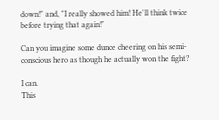down!" and, "I really showed him! He'll think twice before trying that again!"

Can you imagine some dunce cheering on his semi-conscious hero as though he actually won the fight?

I can.
This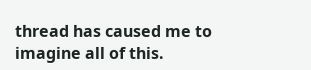thread has caused me to imagine all of this.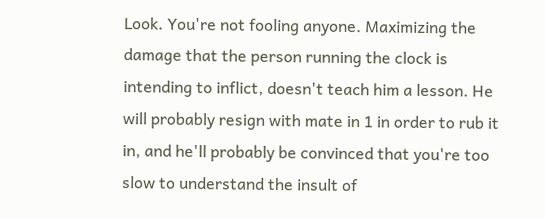Look. You're not fooling anyone. Maximizing the damage that the person running the clock is intending to inflict, doesn't teach him a lesson. He will probably resign with mate in 1 in order to rub it in, and he'll probably be convinced that you're too slow to understand the insult of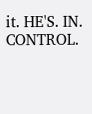it. HE'S. IN. CONTROL.